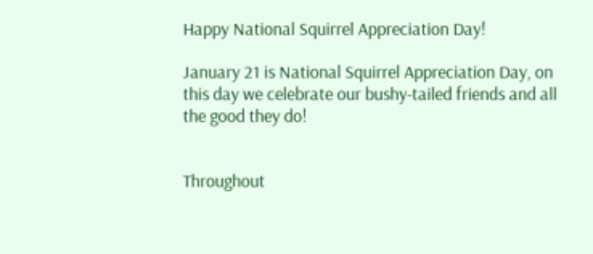Happy National Squirrel Appreciation Day!

January 21 is National Squirrel Appreciation Day, on this day we celebrate our bushy-tailed friends and all the good they do!


Throughout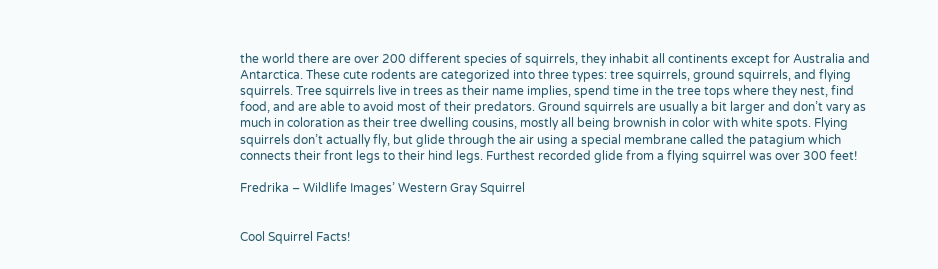the world there are over 200 different species of squirrels, they inhabit all continents except for Australia and Antarctica. These cute rodents are categorized into three types: tree squirrels, ground squirrels, and flying squirrels. Tree squirrels live in trees as their name implies, spend time in the tree tops where they nest, find food, and are able to avoid most of their predators. Ground squirrels are usually a bit larger and don’t vary as much in coloration as their tree dwelling cousins, mostly all being brownish in color with white spots. Flying squirrels don’t actually fly, but glide through the air using a special membrane called the patagium which connects their front legs to their hind legs. Furthest recorded glide from a flying squirrel was over 300 feet!

Fredrika – Wildlife Images’ Western Gray Squirrel


Cool Squirrel Facts!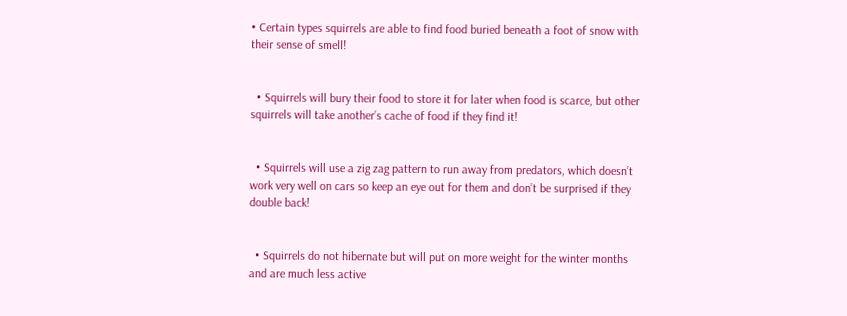• Certain types squirrels are able to find food buried beneath a foot of snow with their sense of smell!


  • Squirrels will bury their food to store it for later when food is scarce, but other squirrels will take another’s cache of food if they find it!


  • Squirrels will use a zig zag pattern to run away from predators, which doesn’t work very well on cars so keep an eye out for them and don’t be surprised if they double back!


  • Squirrels do not hibernate but will put on more weight for the winter months and are much less active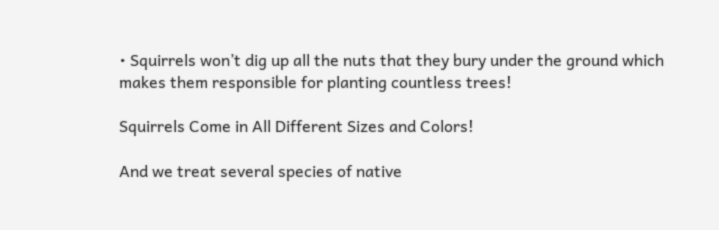• Squirrels won’t dig up all the nuts that they bury under the ground which makes them responsible for planting countless trees!

Squirrels Come in All Different Sizes and Colors!

And we treat several species of native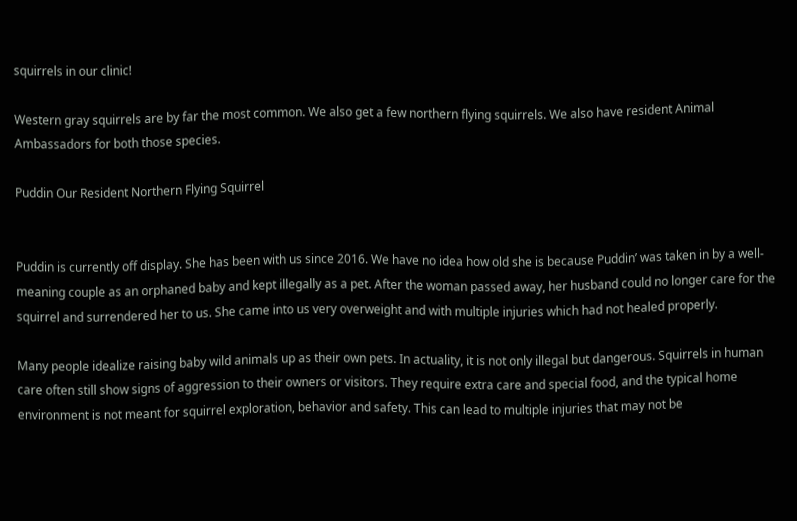squirrels in our clinic!

Western gray squirrels are by far the most common. We also get a few northern flying squirrels. We also have resident Animal Ambassadors for both those species.

Puddin Our Resident Northern Flying Squirrel


Puddin is currently off display. She has been with us since 2016. We have no idea how old she is because Puddin’ was taken in by a well-meaning couple as an orphaned baby and kept illegally as a pet. After the woman passed away, her husband could no longer care for the squirrel and surrendered her to us. She came into us very overweight and with multiple injuries which had not healed properly.

Many people idealize raising baby wild animals up as their own pets. In actuality, it is not only illegal but dangerous. Squirrels in human care often still show signs of aggression to their owners or visitors. They require extra care and special food, and the typical home environment is not meant for squirrel exploration, behavior and safety. This can lead to multiple injuries that may not be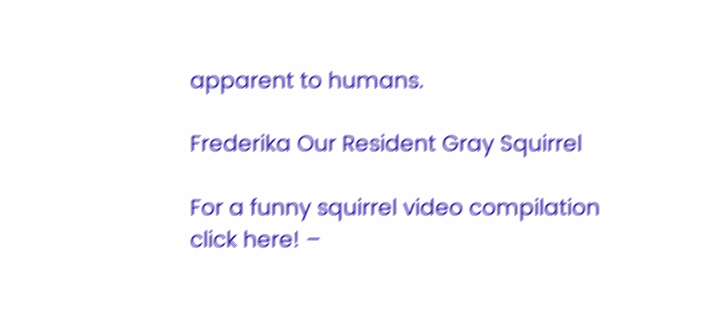apparent to humans.

Frederika Our Resident Gray Squirrel

For a funny squirrel video compilation click here! –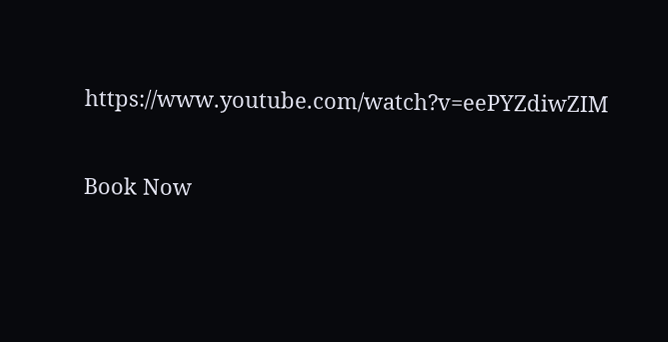https://www.youtube.com/watch?v=eePYZdiwZIM

Book Now